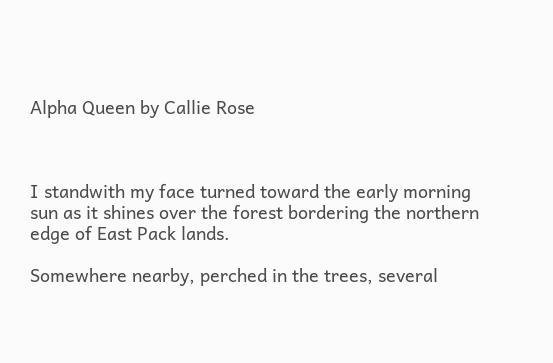Alpha Queen by Callie Rose



I standwith my face turned toward the early morning sun as it shines over the forest bordering the northern edge of East Pack lands.

Somewhere nearby, perched in the trees, several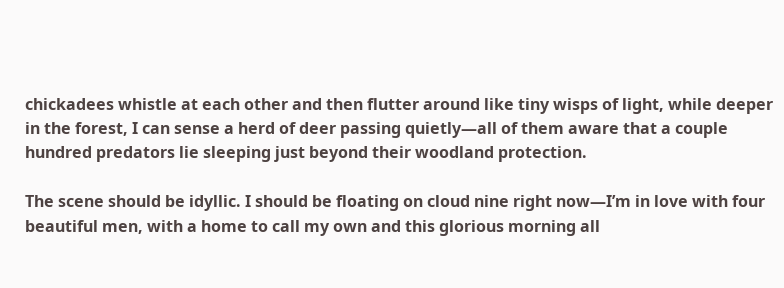chickadees whistle at each other and then flutter around like tiny wisps of light, while deeper in the forest, I can sense a herd of deer passing quietly—all of them aware that a couple hundred predators lie sleeping just beyond their woodland protection.

The scene should be idyllic. I should be floating on cloud nine right now—I’m in love with four beautiful men, with a home to call my own and this glorious morning all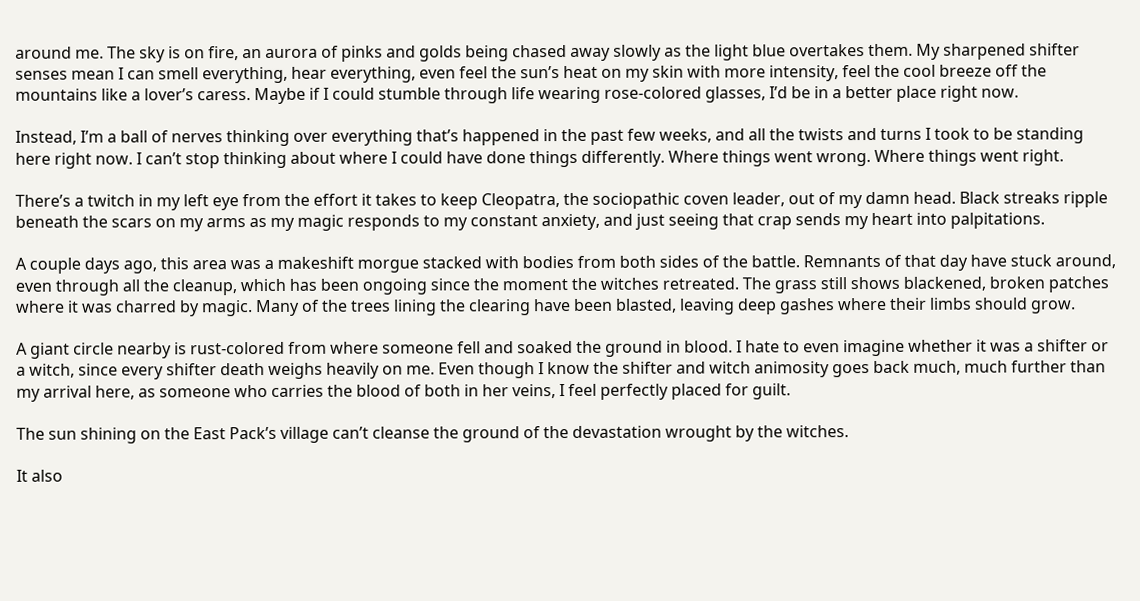around me. The sky is on fire, an aurora of pinks and golds being chased away slowly as the light blue overtakes them. My sharpened shifter senses mean I can smell everything, hear everything, even feel the sun’s heat on my skin with more intensity, feel the cool breeze off the mountains like a lover’s caress. Maybe if I could stumble through life wearing rose-colored glasses, I’d be in a better place right now.

Instead, I’m a ball of nerves thinking over everything that’s happened in the past few weeks, and all the twists and turns I took to be standing here right now. I can’t stop thinking about where I could have done things differently. Where things went wrong. Where things went right.

There’s a twitch in my left eye from the effort it takes to keep Cleopatra, the sociopathic coven leader, out of my damn head. Black streaks ripple beneath the scars on my arms as my magic responds to my constant anxiety, and just seeing that crap sends my heart into palpitations.

A couple days ago, this area was a makeshift morgue stacked with bodies from both sides of the battle. Remnants of that day have stuck around, even through all the cleanup, which has been ongoing since the moment the witches retreated. The grass still shows blackened, broken patches where it was charred by magic. Many of the trees lining the clearing have been blasted, leaving deep gashes where their limbs should grow.

A giant circle nearby is rust-colored from where someone fell and soaked the ground in blood. I hate to even imagine whether it was a shifter or a witch, since every shifter death weighs heavily on me. Even though I know the shifter and witch animosity goes back much, much further than my arrival here, as someone who carries the blood of both in her veins, I feel perfectly placed for guilt.

The sun shining on the East Pack’s village can’t cleanse the ground of the devastation wrought by the witches.

It also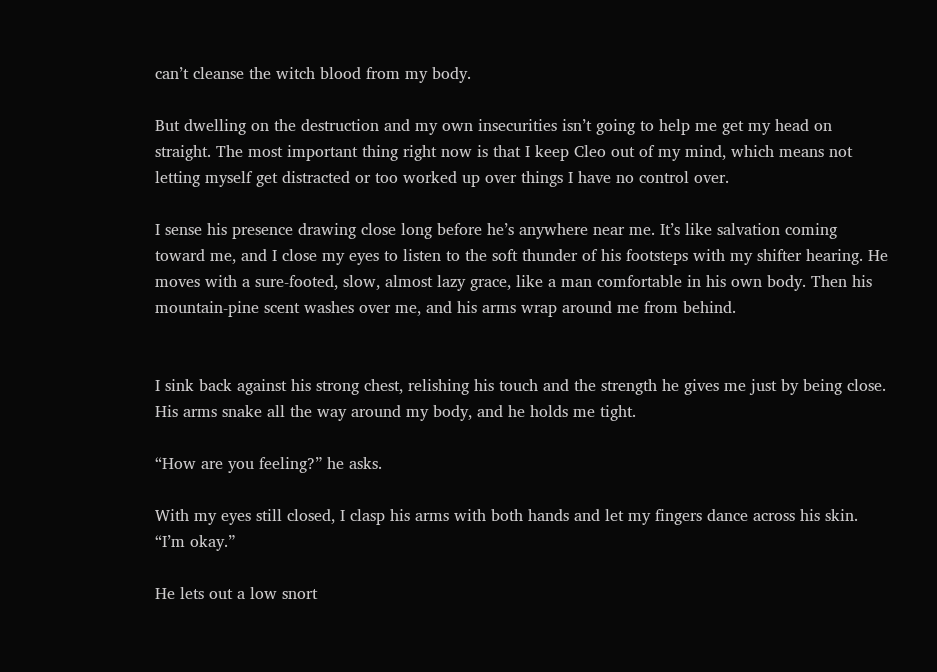can’t cleanse the witch blood from my body.

But dwelling on the destruction and my own insecurities isn’t going to help me get my head on straight. The most important thing right now is that I keep Cleo out of my mind, which means not letting myself get distracted or too worked up over things I have no control over.

I sense his presence drawing close long before he’s anywhere near me. It’s like salvation coming toward me, and I close my eyes to listen to the soft thunder of his footsteps with my shifter hearing. He moves with a sure-footed, slow, almost lazy grace, like a man comfortable in his own body. Then his mountain-pine scent washes over me, and his arms wrap around me from behind.


I sink back against his strong chest, relishing his touch and the strength he gives me just by being close. His arms snake all the way around my body, and he holds me tight.

“How are you feeling?” he asks.

With my eyes still closed, I clasp his arms with both hands and let my fingers dance across his skin. “I’m okay.”

He lets out a low snort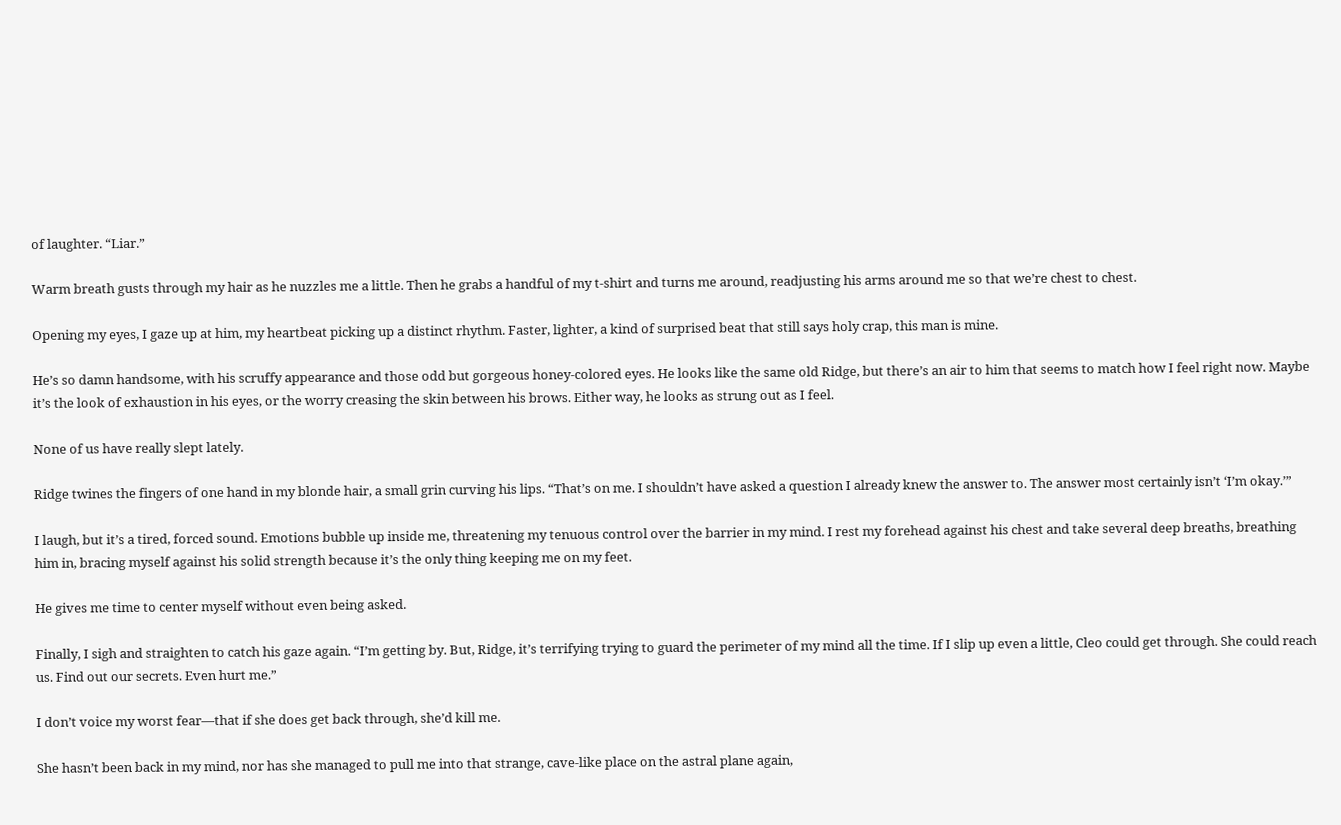of laughter. “Liar.”

Warm breath gusts through my hair as he nuzzles me a little. Then he grabs a handful of my t-shirt and turns me around, readjusting his arms around me so that we’re chest to chest.

Opening my eyes, I gaze up at him, my heartbeat picking up a distinct rhythm. Faster, lighter, a kind of surprised beat that still says holy crap, this man is mine.

He’s so damn handsome, with his scruffy appearance and those odd but gorgeous honey-colored eyes. He looks like the same old Ridge, but there’s an air to him that seems to match how I feel right now. Maybe it’s the look of exhaustion in his eyes, or the worry creasing the skin between his brows. Either way, he looks as strung out as I feel.

None of us have really slept lately.

Ridge twines the fingers of one hand in my blonde hair, a small grin curving his lips. “That’s on me. I shouldn’t have asked a question I already knew the answer to. The answer most certainly isn’t ‘I’m okay.’”

I laugh, but it’s a tired, forced sound. Emotions bubble up inside me, threatening my tenuous control over the barrier in my mind. I rest my forehead against his chest and take several deep breaths, breathing him in, bracing myself against his solid strength because it’s the only thing keeping me on my feet.

He gives me time to center myself without even being asked.

Finally, I sigh and straighten to catch his gaze again. “I’m getting by. But, Ridge, it’s terrifying trying to guard the perimeter of my mind all the time. If I slip up even a little, Cleo could get through. She could reach us. Find out our secrets. Even hurt me.”

I don’t voice my worst fear—that if she does get back through, she’d kill me.

She hasn’t been back in my mind, nor has she managed to pull me into that strange, cave-like place on the astral plane again,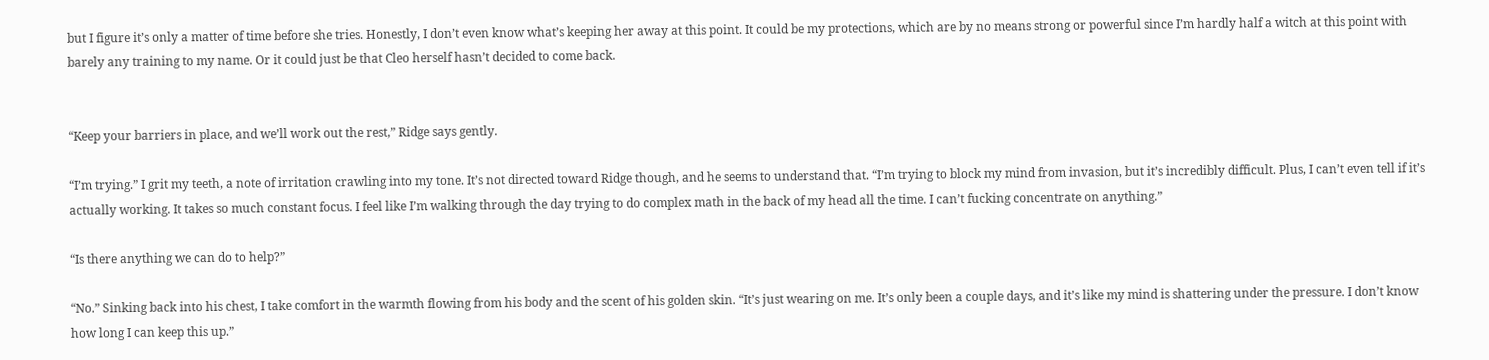but I figure it’s only a matter of time before she tries. Honestly, I don’t even know what’s keeping her away at this point. It could be my protections, which are by no means strong or powerful since I’m hardly half a witch at this point with barely any training to my name. Or it could just be that Cleo herself hasn’t decided to come back.


“Keep your barriers in place, and we’ll work out the rest,” Ridge says gently.

“I’m trying.” I grit my teeth, a note of irritation crawling into my tone. It’s not directed toward Ridge though, and he seems to understand that. “I’m trying to block my mind from invasion, but it’s incredibly difficult. Plus, I can’t even tell if it’s actually working. It takes so much constant focus. I feel like I’m walking through the day trying to do complex math in the back of my head all the time. I can’t fucking concentrate on anything.”

“Is there anything we can do to help?”

“No.” Sinking back into his chest, I take comfort in the warmth flowing from his body and the scent of his golden skin. “It’s just wearing on me. It’s only been a couple days, and it’s like my mind is shattering under the pressure. I don’t know how long I can keep this up.”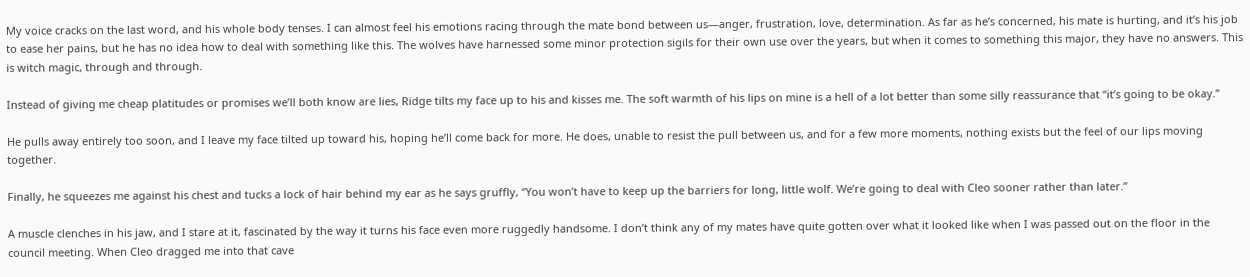My voice cracks on the last word, and his whole body tenses. I can almost feel his emotions racing through the mate bond between us—anger, frustration, love, determination. As far as he’s concerned, his mate is hurting, and it’s his job to ease her pains, but he has no idea how to deal with something like this. The wolves have harnessed some minor protection sigils for their own use over the years, but when it comes to something this major, they have no answers. This is witch magic, through and through.

Instead of giving me cheap platitudes or promises we’ll both know are lies, Ridge tilts my face up to his and kisses me. The soft warmth of his lips on mine is a hell of a lot better than some silly reassurance that “it’s going to be okay.”

He pulls away entirely too soon, and I leave my face tilted up toward his, hoping he’ll come back for more. He does, unable to resist the pull between us, and for a few more moments, nothing exists but the feel of our lips moving together.

Finally, he squeezes me against his chest and tucks a lock of hair behind my ear as he says gruffly, “You won’t have to keep up the barriers for long, little wolf. We’re going to deal with Cleo sooner rather than later.”

A muscle clenches in his jaw, and I stare at it, fascinated by the way it turns his face even more ruggedly handsome. I don’t think any of my mates have quite gotten over what it looked like when I was passed out on the floor in the council meeting. When Cleo dragged me into that cave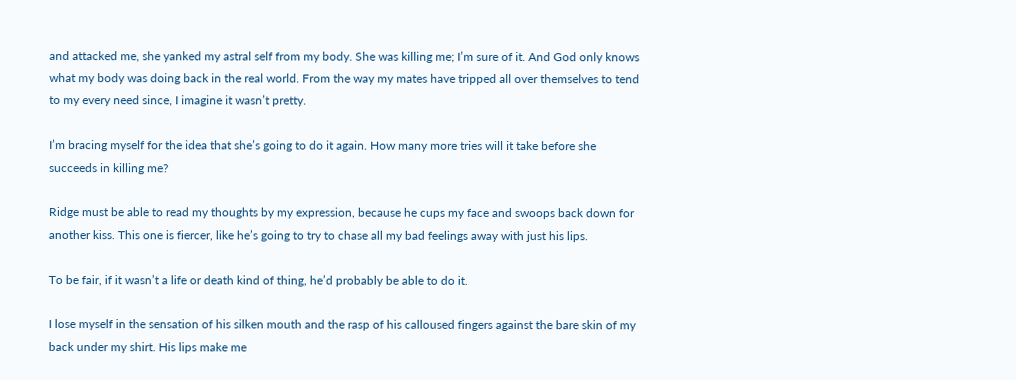and attacked me, she yanked my astral self from my body. She was killing me; I’m sure of it. And God only knows what my body was doing back in the real world. From the way my mates have tripped all over themselves to tend to my every need since, I imagine it wasn’t pretty.

I’m bracing myself for the idea that she’s going to do it again. How many more tries will it take before she succeeds in killing me?

Ridge must be able to read my thoughts by my expression, because he cups my face and swoops back down for another kiss. This one is fiercer, like he’s going to try to chase all my bad feelings away with just his lips.

To be fair, if it wasn’t a life or death kind of thing, he’d probably be able to do it.

I lose myself in the sensation of his silken mouth and the rasp of his calloused fingers against the bare skin of my back under my shirt. His lips make me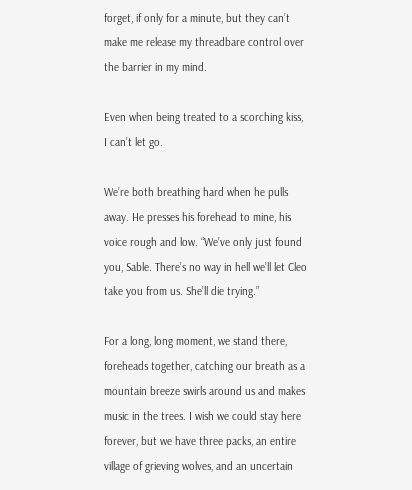forget, if only for a minute, but they can’t make me release my threadbare control over the barrier in my mind.

Even when being treated to a scorching kiss, I can’t let go.

We’re both breathing hard when he pulls away. He presses his forehead to mine, his voice rough and low. “We’ve only just found you, Sable. There’s no way in hell we’ll let Cleo take you from us. She’ll die trying.”

For a long, long moment, we stand there, foreheads together, catching our breath as a mountain breeze swirls around us and makes music in the trees. I wish we could stay here forever, but we have three packs, an entire village of grieving wolves, and an uncertain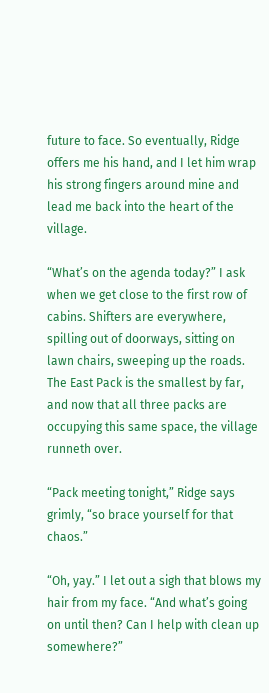future to face. So eventually, Ridge offers me his hand, and I let him wrap his strong fingers around mine and lead me back into the heart of the village.

“What’s on the agenda today?” I ask when we get close to the first row of cabins. Shifters are everywhere, spilling out of doorways, sitting on lawn chairs, sweeping up the roads. The East Pack is the smallest by far, and now that all three packs are occupying this same space, the village runneth over.

“Pack meeting tonight,” Ridge says grimly, “so brace yourself for that chaos.”

“Oh, yay.” I let out a sigh that blows my hair from my face. “And what’s going on until then? Can I help with clean up somewhere?”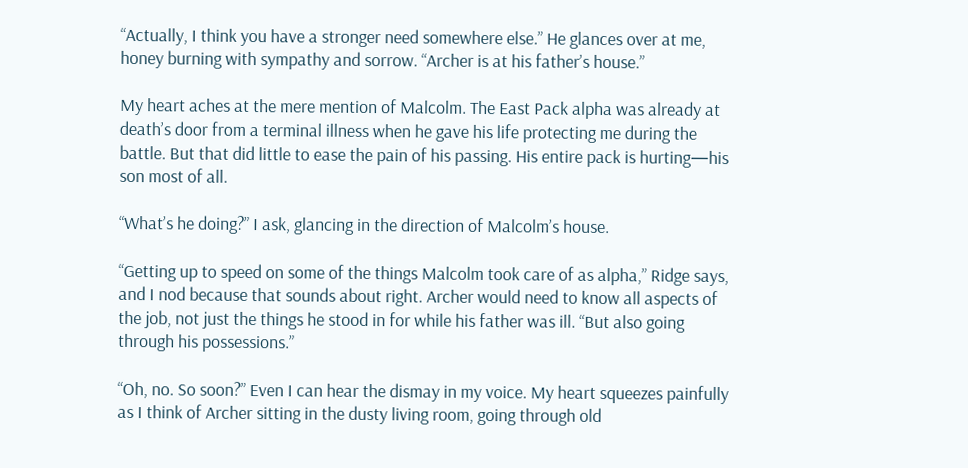“Actually, I think you have a stronger need somewhere else.” He glances over at me, honey burning with sympathy and sorrow. “Archer is at his father’s house.”

My heart aches at the mere mention of Malcolm. The East Pack alpha was already at death’s door from a terminal illness when he gave his life protecting me during the battle. But that did little to ease the pain of his passing. His entire pack is hurting—his son most of all.

“What’s he doing?” I ask, glancing in the direction of Malcolm’s house.

“Getting up to speed on some of the things Malcolm took care of as alpha,” Ridge says, and I nod because that sounds about right. Archer would need to know all aspects of the job, not just the things he stood in for while his father was ill. “But also going through his possessions.”

“Oh, no. So soon?” Even I can hear the dismay in my voice. My heart squeezes painfully as I think of Archer sitting in the dusty living room, going through old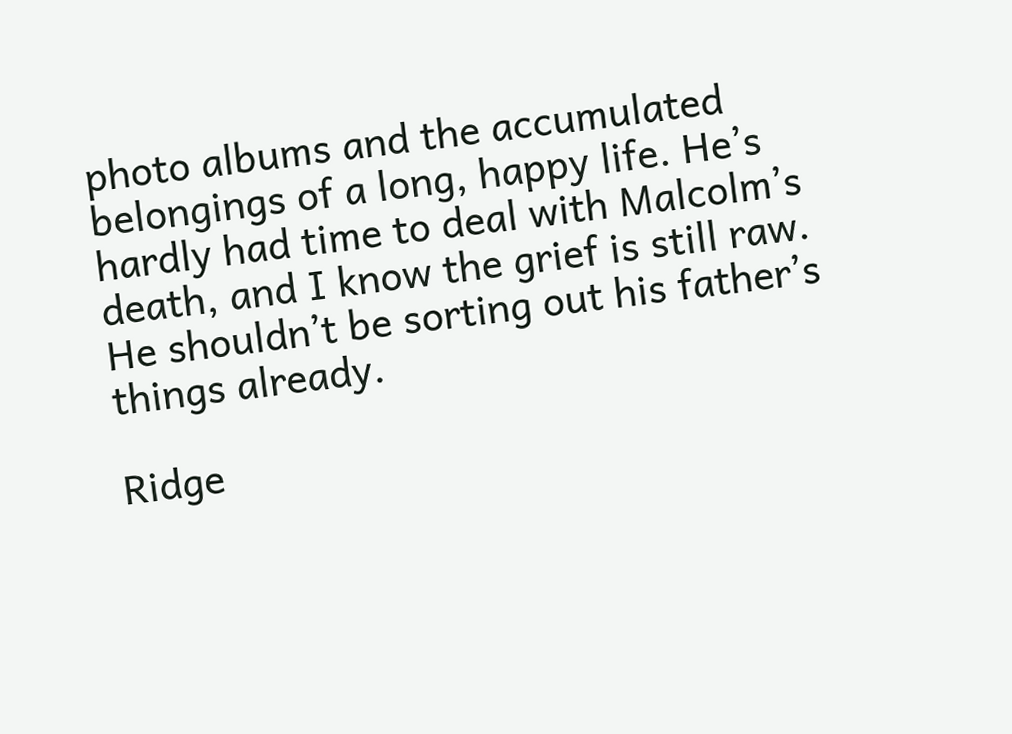photo albums and the accumulated belongings of a long, happy life. He’s hardly had time to deal with Malcolm’s death, and I know the grief is still raw. He shouldn’t be sorting out his father’s things already.

Ridge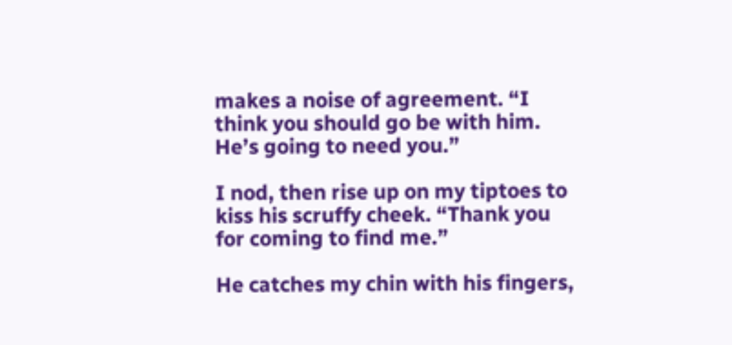makes a noise of agreement. “I think you should go be with him. He’s going to need you.”

I nod, then rise up on my tiptoes to kiss his scruffy cheek. “Thank you for coming to find me.”

He catches my chin with his fingers,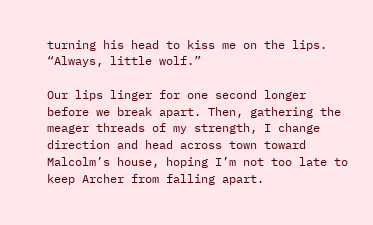turning his head to kiss me on the lips. “Always, little wolf.”

Our lips linger for one second longer before we break apart. Then, gathering the meager threads of my strength, I change direction and head across town toward Malcolm’s house, hoping I’m not too late to keep Archer from falling apart.